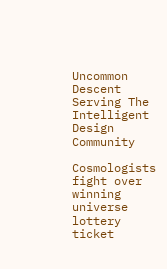Uncommon Descent Serving The Intelligent Design Community

Cosmologists fight over winning universe lottery ticket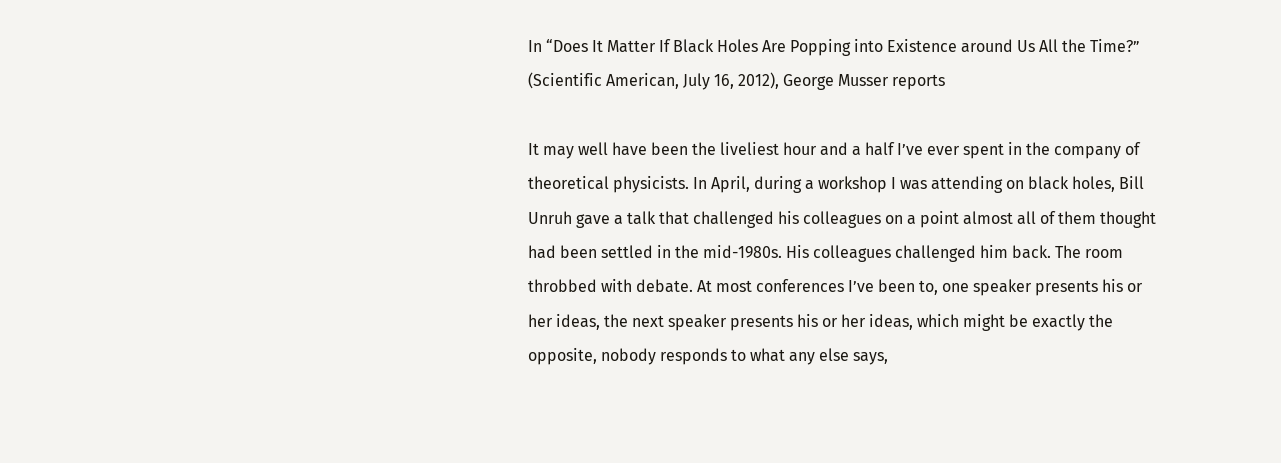In “Does It Matter If Black Holes Are Popping into Existence around Us All the Time?” (Scientific American, July 16, 2012), George Musser reports

It may well have been the liveliest hour and a half I’ve ever spent in the company of theoretical physicists. In April, during a workshop I was attending on black holes, Bill Unruh gave a talk that challenged his colleagues on a point almost all of them thought had been settled in the mid-1980s. His colleagues challenged him back. The room throbbed with debate. At most conferences I’ve been to, one speaker presents his or her ideas, the next speaker presents his or her ideas, which might be exactly the opposite, nobody responds to what any else says,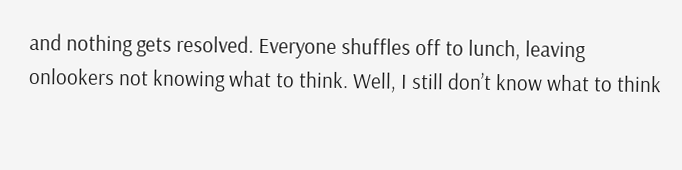and nothing gets resolved. Everyone shuffles off to lunch, leaving onlookers not knowing what to think. Well, I still don’t know what to think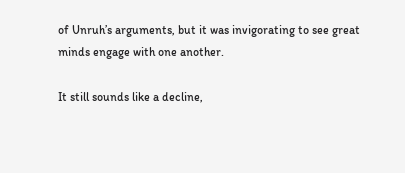of Unruh’s arguments, but it was invigorating to see great minds engage with one another.

It still sounds like a decline,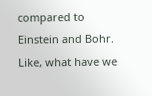compared to Einstein and Bohr. Like, what have we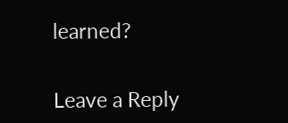learned?


Leave a Reply